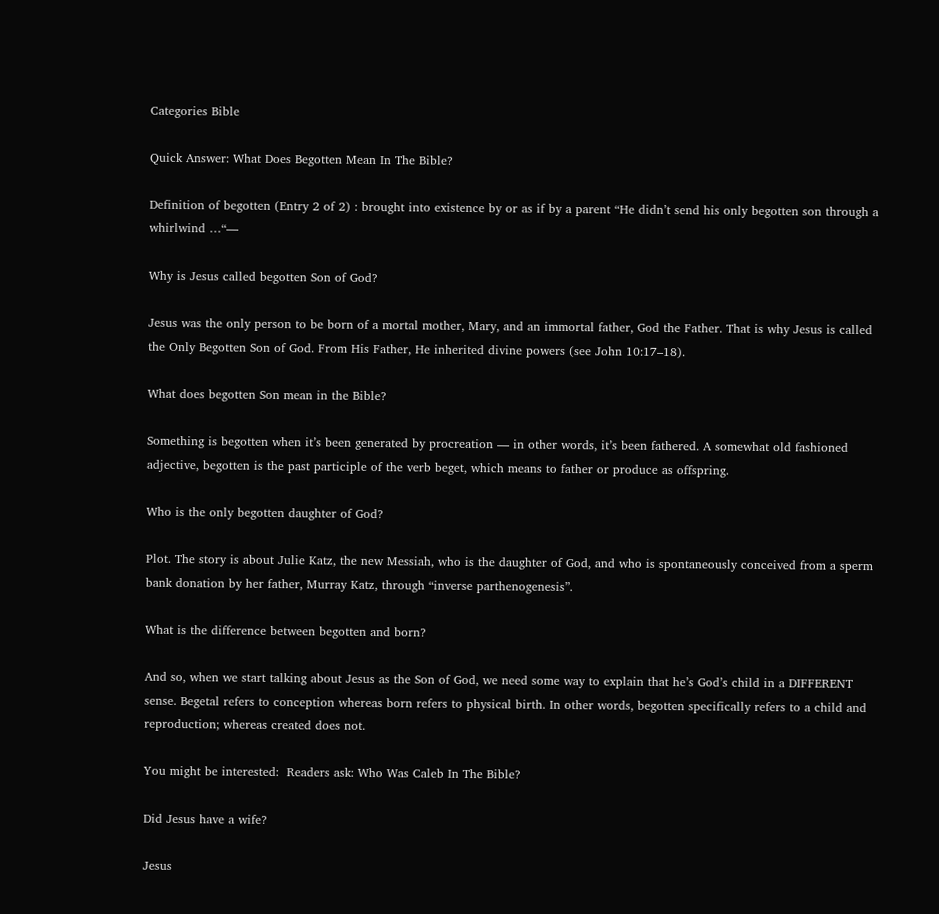Categories Bible

Quick Answer: What Does Begotten Mean In The Bible?

Definition of begotten (Entry 2 of 2) : brought into existence by or as if by a parent “He didn’t send his only begotten son through a whirlwind …“—

Why is Jesus called begotten Son of God?

Jesus was the only person to be born of a mortal mother, Mary, and an immortal father, God the Father. That is why Jesus is called the Only Begotten Son of God. From His Father, He inherited divine powers (see John 10:17–18).

What does begotten Son mean in the Bible?

Something is begotten when it’s been generated by procreation — in other words, it’s been fathered. A somewhat old fashioned adjective, begotten is the past participle of the verb beget, which means to father or produce as offspring.

Who is the only begotten daughter of God?

Plot. The story is about Julie Katz, the new Messiah, who is the daughter of God, and who is spontaneously conceived from a sperm bank donation by her father, Murray Katz, through “inverse parthenogenesis”.

What is the difference between begotten and born?

And so, when we start talking about Jesus as the Son of God, we need some way to explain that he’s God’s child in a DIFFERENT sense. Begetal refers to conception whereas born refers to physical birth. In other words, begotten specifically refers to a child and reproduction; whereas created does not.

You might be interested:  Readers ask: Who Was Caleb In The Bible?

Did Jesus have a wife?

Jesus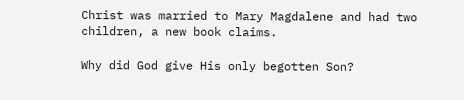Christ was married to Mary Magdalene and had two children, a new book claims.

Why did God give His only begotten Son?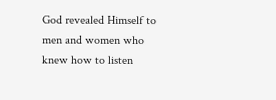God revealed Himself to men and women who knew how to listen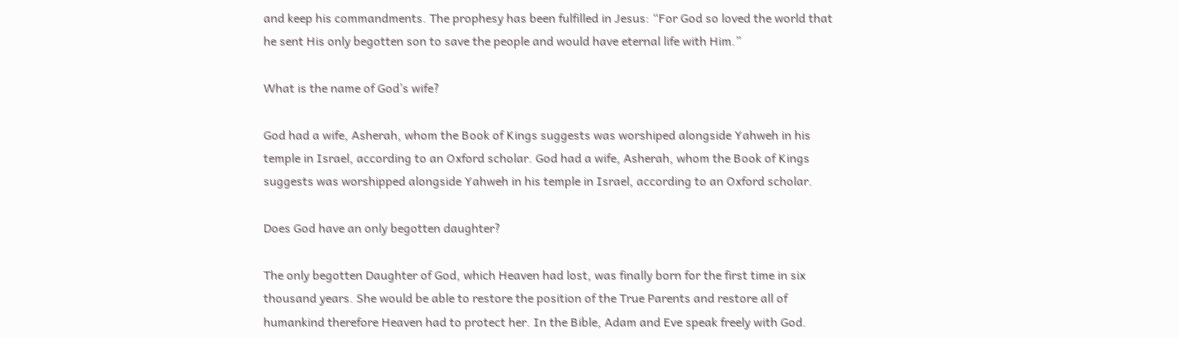and keep his commandments. The prophesy has been fulfilled in Jesus: “For God so loved the world that he sent His only begotten son to save the people and would have eternal life with Him.”

What is the name of God’s wife?

God had a wife, Asherah, whom the Book of Kings suggests was worshiped alongside Yahweh in his temple in Israel, according to an Oxford scholar. God had a wife, Asherah, whom the Book of Kings suggests was worshipped alongside Yahweh in his temple in Israel, according to an Oxford scholar.

Does God have an only begotten daughter?

The only begotten Daughter of God, which Heaven had lost, was finally born for the first time in six thousand years. She would be able to restore the position of the True Parents and restore all of humankind therefore Heaven had to protect her. In the Bible, Adam and Eve speak freely with God.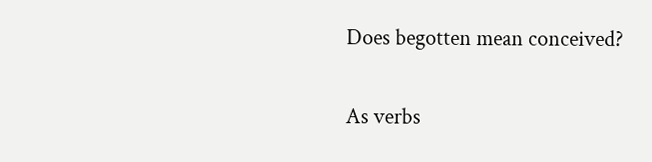Does begotten mean conceived?

As verbs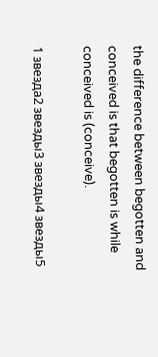the difference between begotten and conceived is that begotten is while conceived is (conceive).

1 звезда2 звезды3 звезды4 звезды5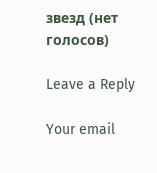звезд (нет голосов)

Leave a Reply

Your email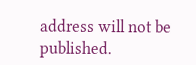address will not be published.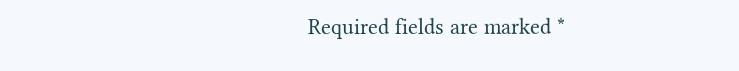Required fields are marked *